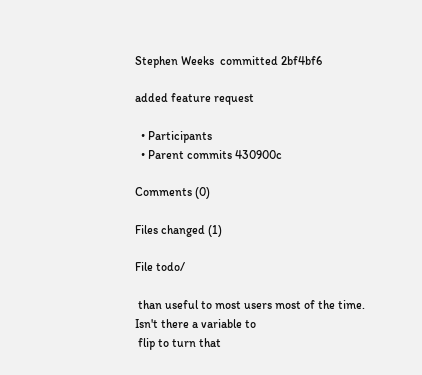Stephen Weeks  committed 2bf4bf6

added feature request

  • Participants
  • Parent commits 430900c

Comments (0)

Files changed (1)

File todo/

 than useful to most users most of the time.  Isn't there a variable to
 flip to turn that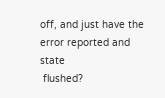off, and just have the error reported and state
 flushed?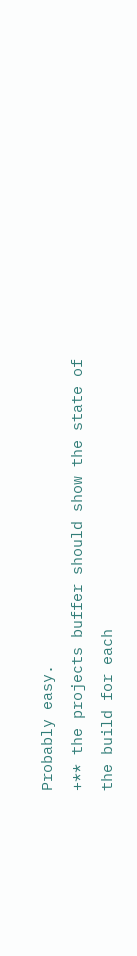Probably easy.
+** the projects buffer should show the state of the build for each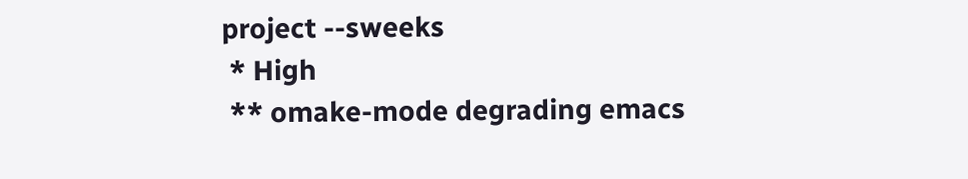project --sweeks
 * High
 ** omake-mode degrading emacs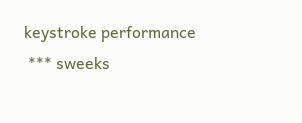keystroke performance
 *** sweeks